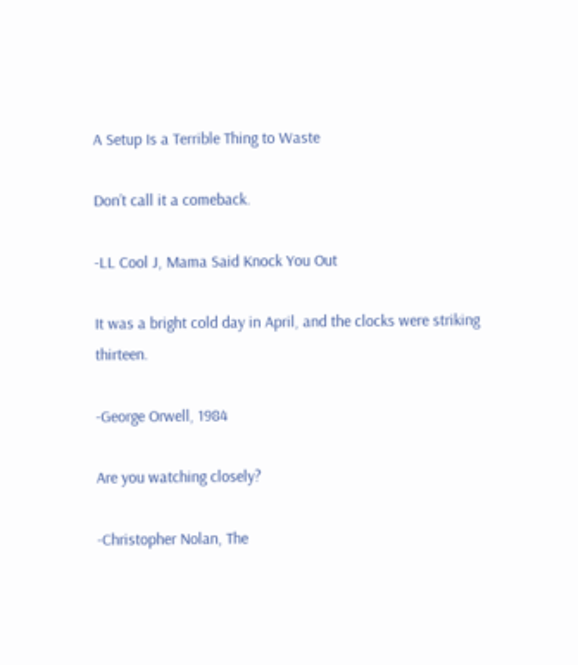A Setup Is a Terrible Thing to Waste

Don’t call it a comeback.

-LL Cool J, Mama Said Knock You Out

It was a bright cold day in April, and the clocks were striking thirteen.

-George Orwell, 1984

Are you watching closely?

-Christopher Nolan, The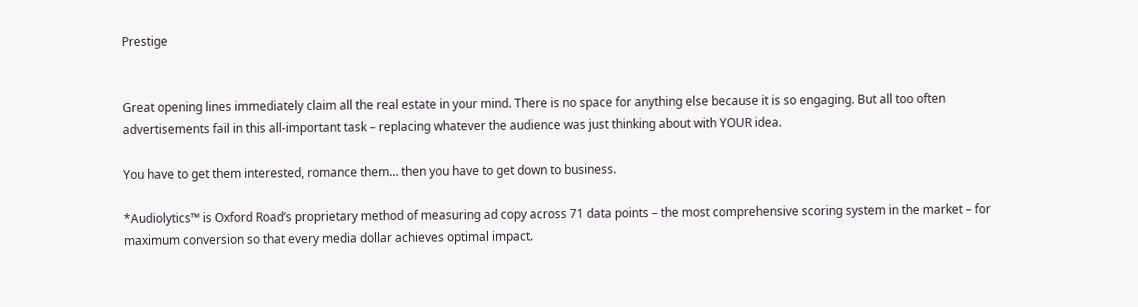Prestige


Great opening lines immediately claim all the real estate in your mind. There is no space for anything else because it is so engaging. But all too often advertisements fail in this all-important task – replacing whatever the audience was just thinking about with YOUR idea.

You have to get them interested, romance them… then you have to get down to business.

*Audiolytics™ is Oxford Road’s proprietary method of measuring ad copy across 71 data points – the most comprehensive scoring system in the market – for maximum conversion so that every media dollar achieves optimal impact.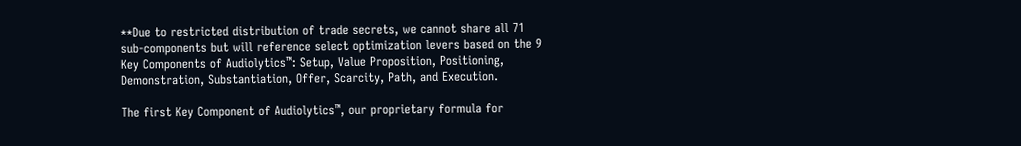**Due to restricted distribution of trade secrets, we cannot share all 71 sub-components but will reference select optimization levers based on the 9 Key Components of Audiolytics™: Setup, Value Proposition, Positioning, Demonstration, Substantiation, Offer, Scarcity, Path, and Execution.

The first Key Component of Audiolytics™, our proprietary formula for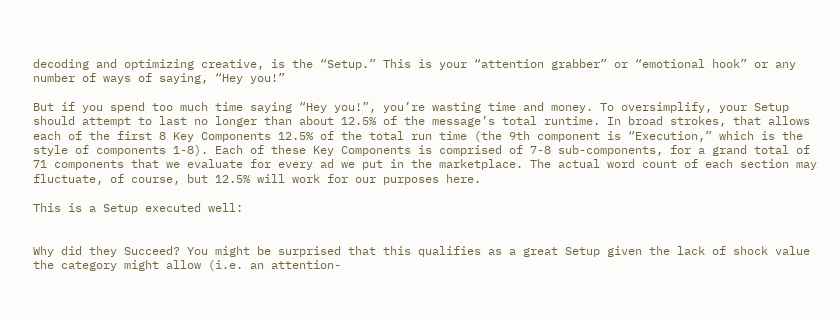decoding and optimizing creative, is the “Setup.” This is your “attention grabber” or “emotional hook” or any number of ways of saying, “Hey you!”

But if you spend too much time saying “Hey you!”, you’re wasting time and money. To oversimplify, your Setup should attempt to last no longer than about 12.5% of the message’s total runtime. In broad strokes, that allows each of the first 8 Key Components 12.5% of the total run time (the 9th component is “Execution,” which is the style of components 1-8). Each of these Key Components is comprised of 7-8 sub-components, for a grand total of 71 components that we evaluate for every ad we put in the marketplace. The actual word count of each section may fluctuate, of course, but 12.5% will work for our purposes here.

This is a Setup executed well:


Why did they Succeed? You might be surprised that this qualifies as a great Setup given the lack of shock value the category might allow (i.e. an attention-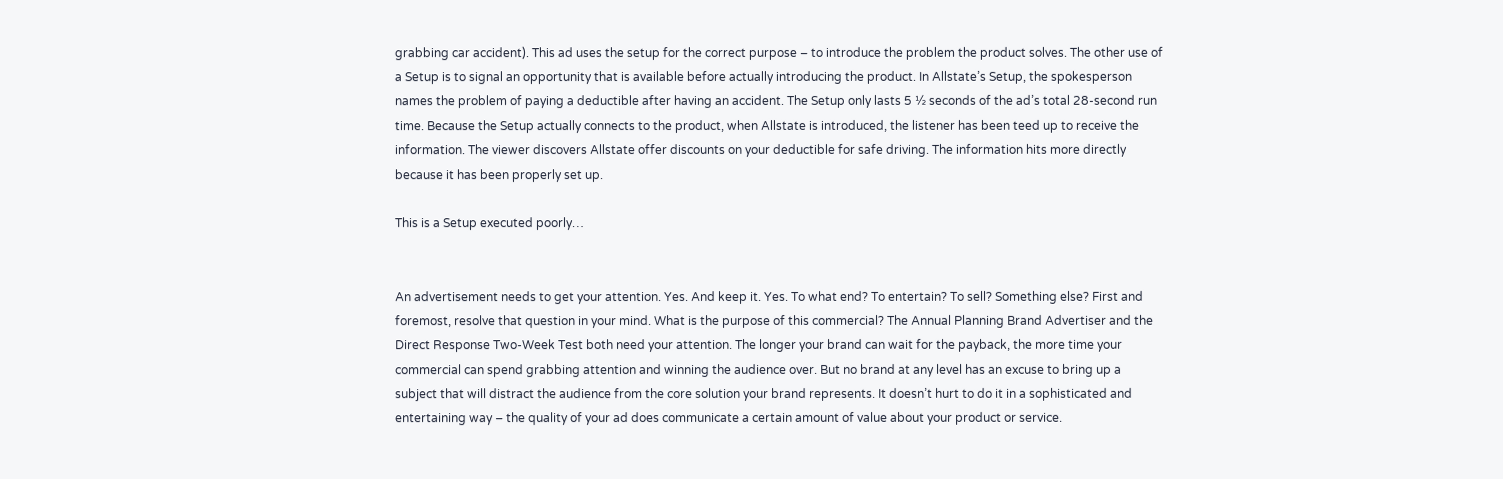grabbing car accident). This ad uses the setup for the correct purpose – to introduce the problem the product solves. The other use of a Setup is to signal an opportunity that is available before actually introducing the product. In Allstate’s Setup, the spokesperson names the problem of paying a deductible after having an accident. The Setup only lasts 5 ½ seconds of the ad’s total 28-second run time. Because the Setup actually connects to the product, when Allstate is introduced, the listener has been teed up to receive the information. The viewer discovers Allstate offer discounts on your deductible for safe driving. The information hits more directly because it has been properly set up.

This is a Setup executed poorly…


An advertisement needs to get your attention. Yes. And keep it. Yes. To what end? To entertain? To sell? Something else? First and foremost, resolve that question in your mind. What is the purpose of this commercial? The Annual Planning Brand Advertiser and the Direct Response Two-Week Test both need your attention. The longer your brand can wait for the payback, the more time your commercial can spend grabbing attention and winning the audience over. But no brand at any level has an excuse to bring up a subject that will distract the audience from the core solution your brand represents. It doesn’t hurt to do it in a sophisticated and entertaining way – the quality of your ad does communicate a certain amount of value about your product or service.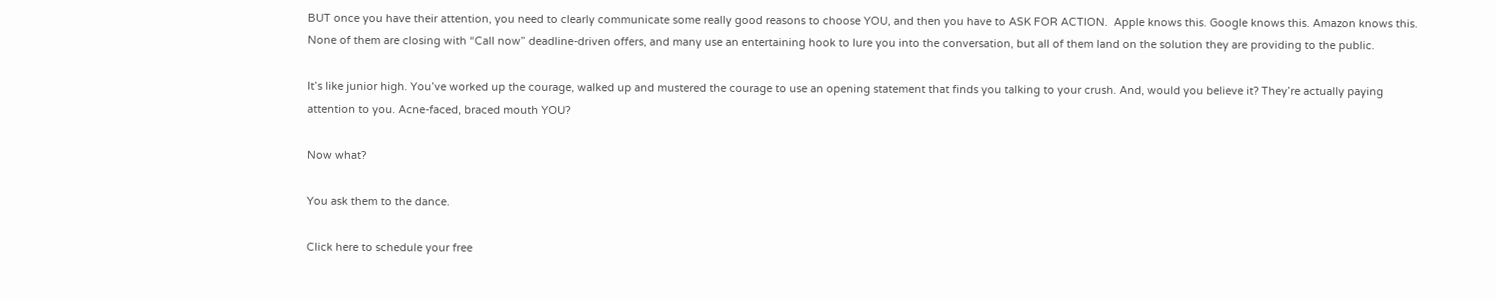BUT once you have their attention, you need to clearly communicate some really good reasons to choose YOU, and then you have to ASK FOR ACTION.  Apple knows this. Google knows this. Amazon knows this. None of them are closing with “Call now” deadline-driven offers, and many use an entertaining hook to lure you into the conversation, but all of them land on the solution they are providing to the public.

It’s like junior high. You’ve worked up the courage, walked up and mustered the courage to use an opening statement that finds you talking to your crush. And, would you believe it? They’re actually paying attention to you. Acne-faced, braced mouth YOU?

Now what?

You ask them to the dance.

Click here to schedule your free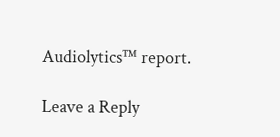Audiolytics™ report.

Leave a Reply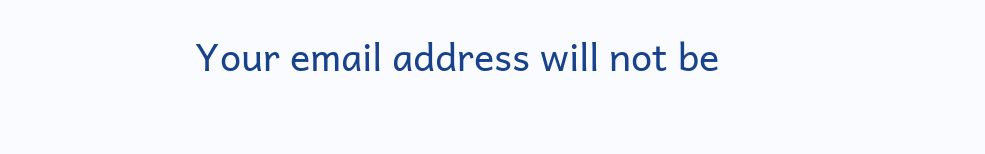Your email address will not be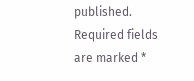published. Required fields are marked *